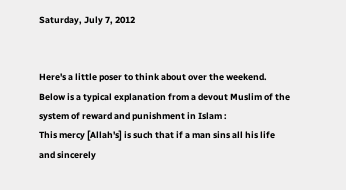Saturday, July 7, 2012


Here's a little poser to think about over the weekend. Below is a typical explanation from a devout Muslim of the system of reward and punishment in Islam :
This mercy [Allah's] is such that if a man sins all his life and sincerely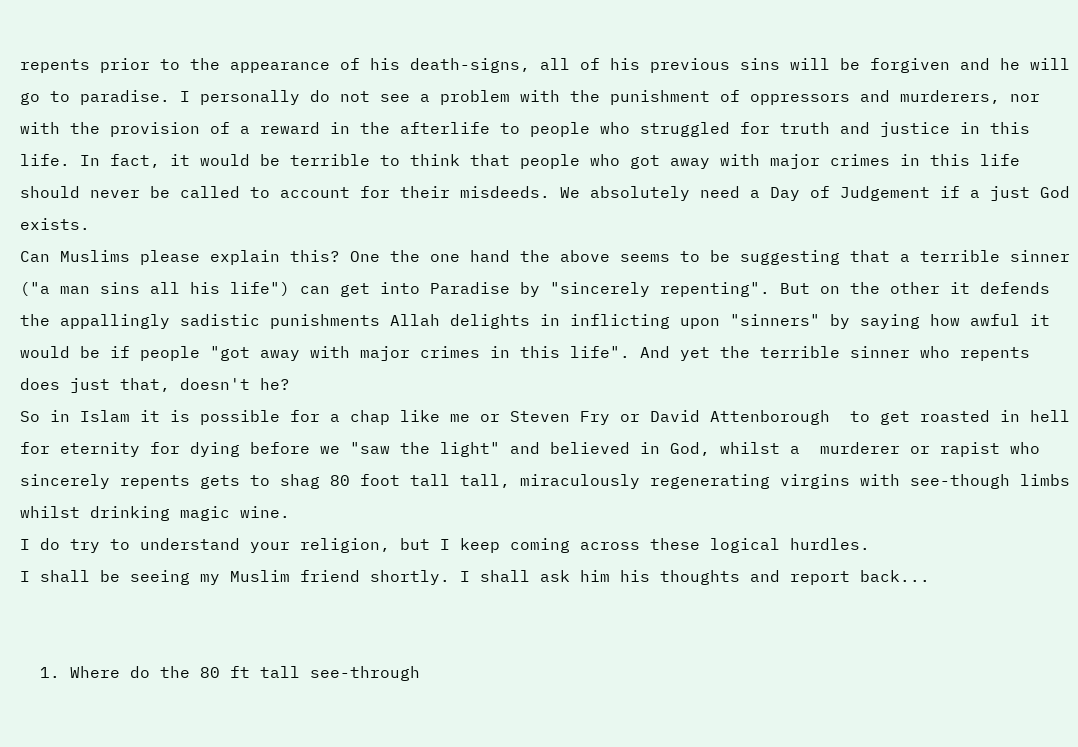repents prior to the appearance of his death-signs, all of his previous sins will be forgiven and he will go to paradise. I personally do not see a problem with the punishment of oppressors and murderers, nor with the provision of a reward in the afterlife to people who struggled for truth and justice in this life. In fact, it would be terrible to think that people who got away with major crimes in this life should never be called to account for their misdeeds. We absolutely need a Day of Judgement if a just God exists.
Can Muslims please explain this? One the one hand the above seems to be suggesting that a terrible sinner ("a man sins all his life") can get into Paradise by "sincerely repenting". But on the other it defends the appallingly sadistic punishments Allah delights in inflicting upon "sinners" by saying how awful it would be if people "got away with major crimes in this life". And yet the terrible sinner who repents does just that, doesn't he?
So in Islam it is possible for a chap like me or Steven Fry or David Attenborough  to get roasted in hell for eternity for dying before we "saw the light" and believed in God, whilst a  murderer or rapist who sincerely repents gets to shag 80 foot tall tall, miraculously regenerating virgins with see-though limbs whilst drinking magic wine.
I do try to understand your religion, but I keep coming across these logical hurdles.
I shall be seeing my Muslim friend shortly. I shall ask him his thoughts and report back...


  1. Where do the 80 ft tall see-through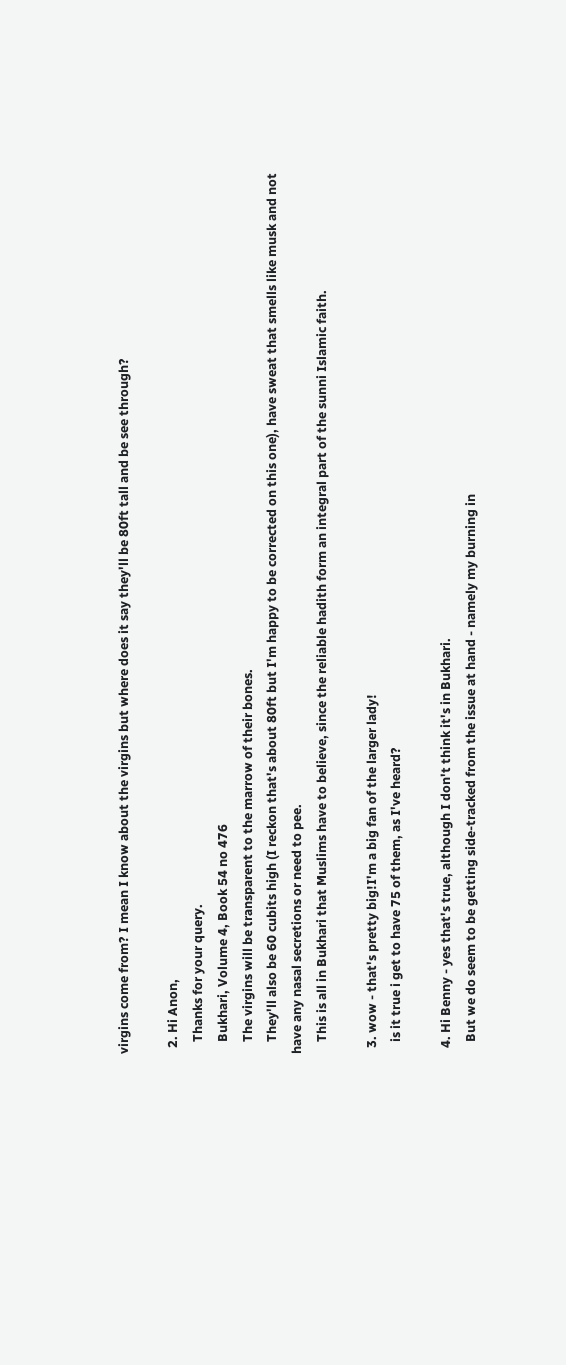virgins come from? I mean I know about the virgins but where does it say they'll be 80ft tall and be see through?

  2. Hi Anon,
    Thanks for your query.
    Bukhari, Volume 4, Book 54 no 476
    The virgins will be transparent to the marrow of their bones.
    They'll also be 60 cubits high (I reckon that's about 80ft but I'm happy to be corrected on this one), have sweat that smells like musk and not have any nasal secretions or need to pee.
    This is all in Bukhari that Muslims have to believe, since the reliable hadith form an integral part of the sunni Islamic faith.

  3. wow - that's pretty big!I'm a big fan of the larger lady!
    is it true i get to have 75 of them, as I've heard?

  4. Hi Benny - yes that's true, although I don't think it's in Bukhari.
    But we do seem to be getting side-tracked from the issue at hand - namely my burning in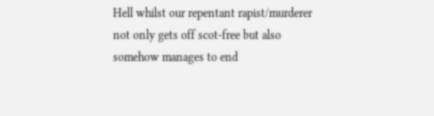Hell whilst our repentant rapist/murderer not only gets off scot-free but also somehow manages to end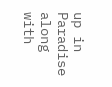up in Paradise along with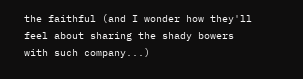the faithful (and I wonder how they'll feel about sharing the shady bowers with such company...)